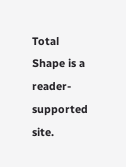Total Shape is a reader-supported site.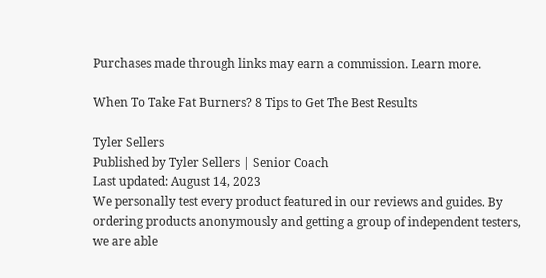Purchases made through links may earn a commission. Learn more.

When To Take Fat Burners? 8 Tips to Get The Best Results

Tyler Sellers
Published by Tyler Sellers | Senior Coach
Last updated: August 14, 2023
We personally test every product featured in our reviews and guides. By ordering products anonymously and getting a group of independent testers, we are able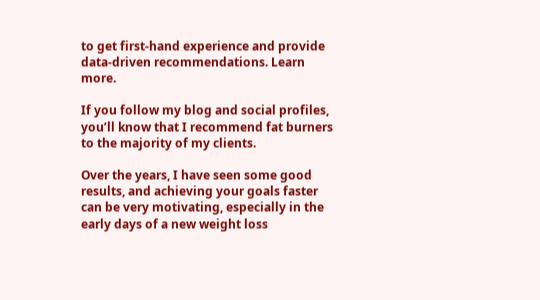to get first-hand experience and provide data-driven recommendations. Learn more.

If you follow my blog and social profiles, you’ll know that I recommend fat burners to the majority of my clients.

Over the years, I have seen some good results, and achieving your goals faster can be very motivating, especially in the early days of a new weight loss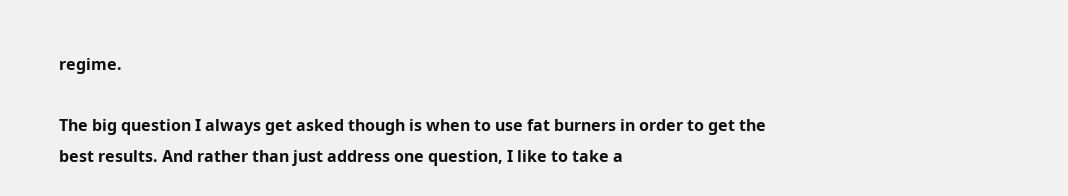regime.

The big question I always get asked though is when to use fat burners in order to get the best results. And rather than just address one question, I like to take a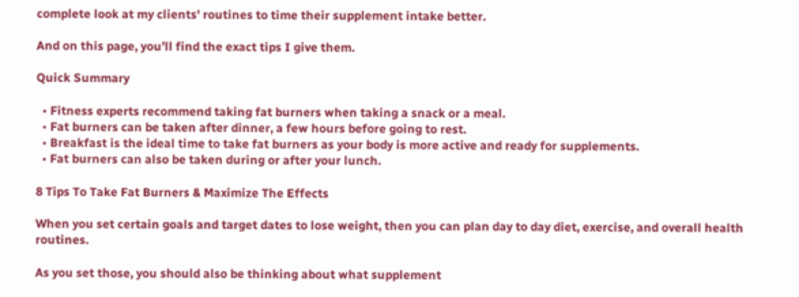complete look at my clients' routines to time their supplement intake better.

And on this page, you’ll find the exact tips I give them.

Quick Summary

  • Fitness experts recommend taking fat burners when taking a snack or a meal.
  • Fat burners can be taken after dinner, a few hours before going to rest.
  • Breakfast is the ideal time to take fat burners as your body is more active and ready for supplements.
  • Fat burners can also be taken during or after your lunch.

8 Tips To Take Fat Burners & Maximize The Effects

When you set certain goals and target dates to lose weight, then you can plan day to day diet, exercise, and overall health routines.

As you set those, you should also be thinking about what supplement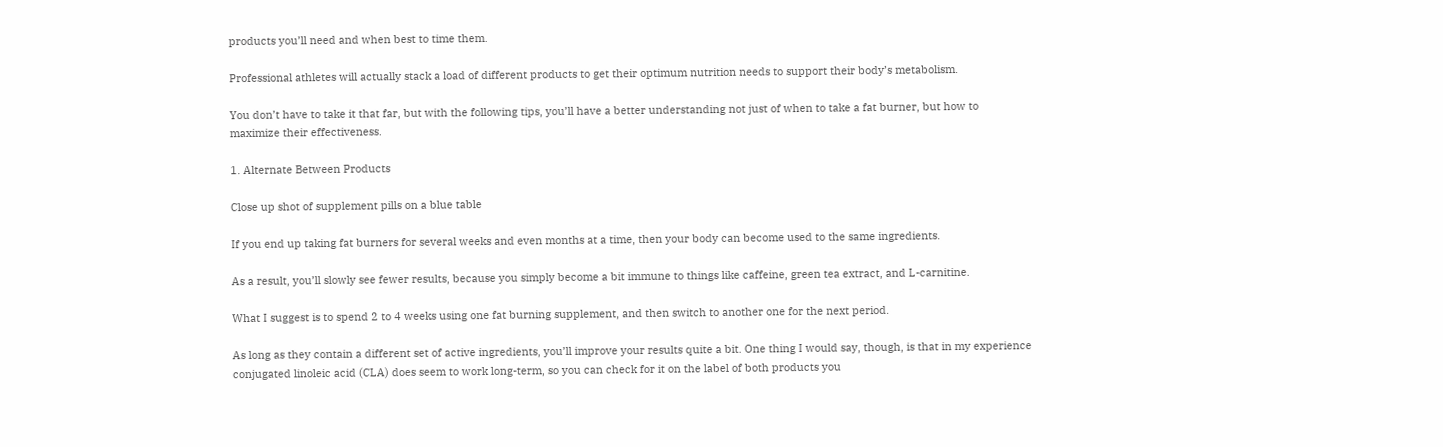products you’ll need and when best to time them.

Professional athletes will actually stack a load of different products to get their optimum nutrition needs to support their body’s metabolism.

You don’t have to take it that far, but with the following tips, you’ll have a better understanding not just of when to take a fat burner, but how to maximize their effectiveness.

1. Alternate Between Products

Close up shot of supplement pills on a blue table

If you end up taking fat burners for several weeks and even months at a time, then your body can become used to the same ingredients.

As a result, you’ll slowly see fewer results, because you simply become a bit immune to things like caffeine, green tea extract, and L-carnitine.

What I suggest is to spend 2 to 4 weeks using one fat burning supplement, and then switch to another one for the next period.

As long as they contain a different set of active ingredients, you’ll improve your results quite a bit. One thing I would say, though, is that in my experience conjugated linoleic acid (CLA) does seem to work long-term, so you can check for it on the label of both products you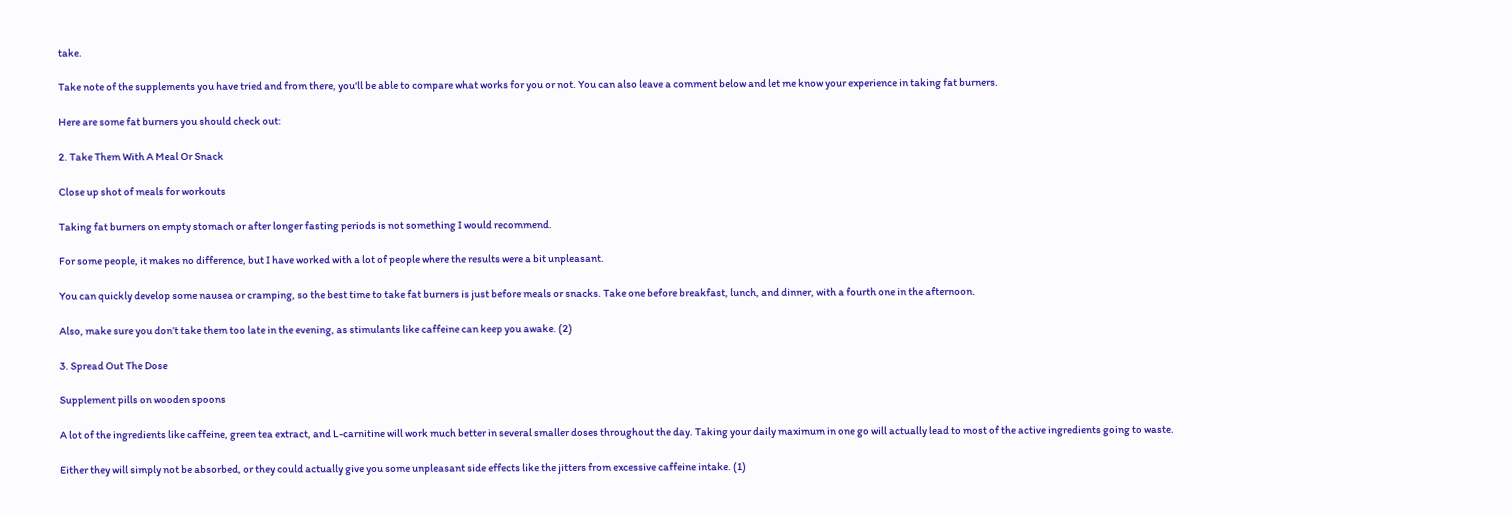take.

Take note of the supplements you have tried and from there, you'll be able to compare what works for you or not. You can also leave a comment below and let me know your experience in taking fat burners.

Here are some fat burners you should check out:

2. Take Them With A Meal Or Snack

Close up shot of meals for workouts

Taking fat burners on empty stomach or after longer fasting periods is not something I would recommend.

For some people, it makes no difference, but I have worked with a lot of people where the results were a bit unpleasant.

You can quickly develop some nausea or cramping, so the best time to take fat burners is just before meals or snacks. Take one before breakfast, lunch, and dinner, with a fourth one in the afternoon.

Also, make sure you don’t take them too late in the evening, as stimulants like caffeine can keep you awake. (2)

3. Spread Out The Dose

Supplement pills on wooden spoons

A lot of the ingredients like caffeine, green tea extract, and L-carnitine will work much better in several smaller doses throughout the day. Taking your daily maximum in one go will actually lead to most of the active ingredients going to waste.

Either they will simply not be absorbed, or they could actually give you some unpleasant side effects like the jitters from excessive caffeine intake. (1)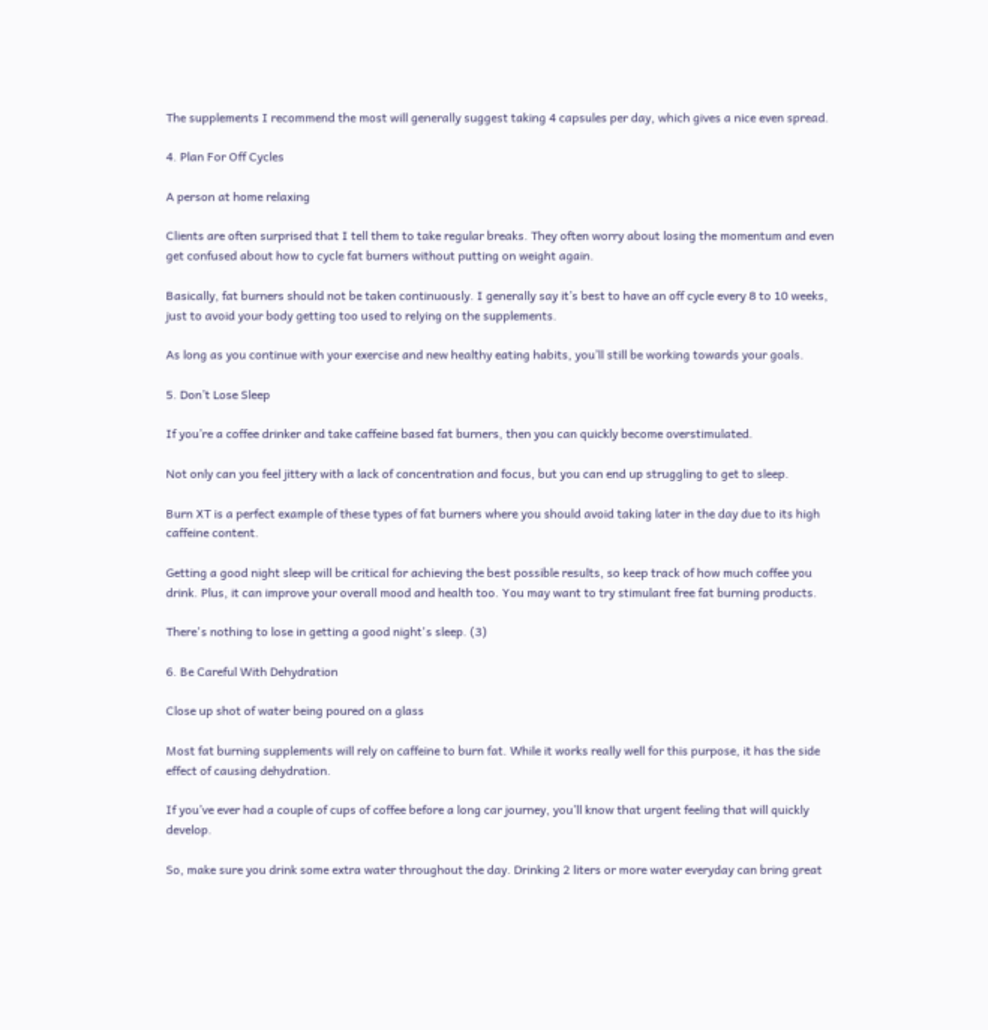The supplements I recommend the most will generally suggest taking 4 capsules per day, which gives a nice even spread.

4. Plan For Off Cycles

A person at home relaxing

Clients are often surprised that I tell them to take regular breaks. They often worry about losing the momentum and even get confused about how to cycle fat burners without putting on weight again.

Basically, fat burners should not be taken continuously. I generally say it’s best to have an off cycle every 8 to 10 weeks, just to avoid your body getting too used to relying on the supplements.

As long as you continue with your exercise and new healthy eating habits, you’ll still be working towards your goals.

5. Don’t Lose Sleep

If you’re a coffee drinker and take caffeine based fat burners, then you can quickly become overstimulated.

Not only can you feel jittery with a lack of concentration and focus, but you can end up struggling to get to sleep.

Burn XT is a perfect example of these types of fat burners where you should avoid taking later in the day due to its high caffeine content.

Getting a good night sleep will be critical for achieving the best possible results, so keep track of how much coffee you drink. Plus, it can improve your overall mood and health too. You may want to try stimulant free fat burning products.

There's nothing to lose in getting a good night's sleep. (3)

6. Be Careful With Dehydration

Close up shot of water being poured on a glass

Most fat burning supplements will rely on caffeine to burn fat. While it works really well for this purpose, it has the side effect of causing dehydration.

If you’ve ever had a couple of cups of coffee before a long car journey, you’ll know that urgent feeling that will quickly develop.

So, make sure you drink some extra water throughout the day. Drinking 2 liters or more water everyday can bring great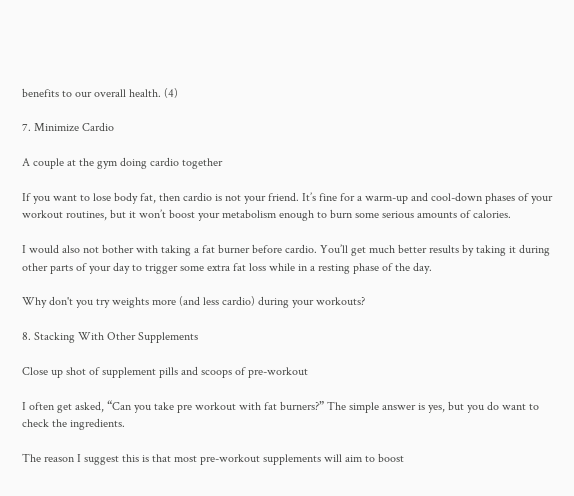benefits to our overall health. (4)

7. Minimize Cardio

A couple at the gym doing cardio together

If you want to lose body fat, then cardio is not your friend. It’s fine for a warm-up and cool-down phases of your workout routines, but it won’t boost your metabolism enough to burn some serious amounts of calories.

I would also not bother with taking a fat burner before cardio. You’ll get much better results by taking it during other parts of your day to trigger some extra fat loss while in a resting phase of the day.

Why don't you try weights more (and less cardio) during your workouts?

8. Stacking With Other Supplements

Close up shot of supplement pills and scoops of pre-workout

I often get asked, “Can you take pre workout with fat burners?” The simple answer is yes, but you do want to check the ingredients.

The reason I suggest this is that most pre-workout supplements will aim to boost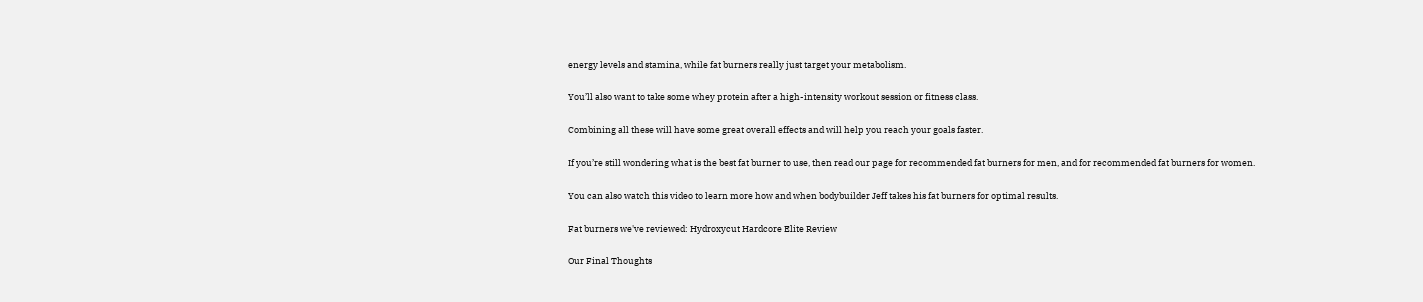energy levels and stamina, while fat burners really just target your metabolism.

You’ll also want to take some whey protein after a high-intensity workout session or fitness class.

Combining all these will have some great overall effects and will help you reach your goals faster.

If you’re still wondering what is the best fat burner to use, then read our page for recommended fat burners for men, and for recommended fat burners for women.

You can also watch this video to learn more how and when bodybuilder Jeff takes his fat burners for optimal results.

Fat burners we've reviewed: Hydroxycut Hardcore Elite Review

Our Final Thoughts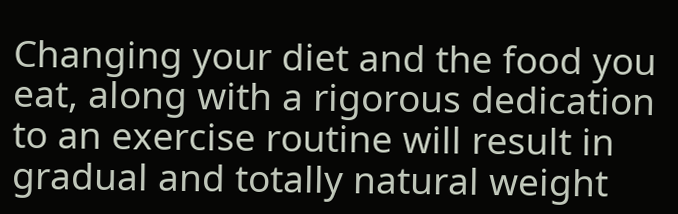Changing your diet and the food you eat, along with a rigorous dedication to an exercise routine will result in gradual and totally natural weight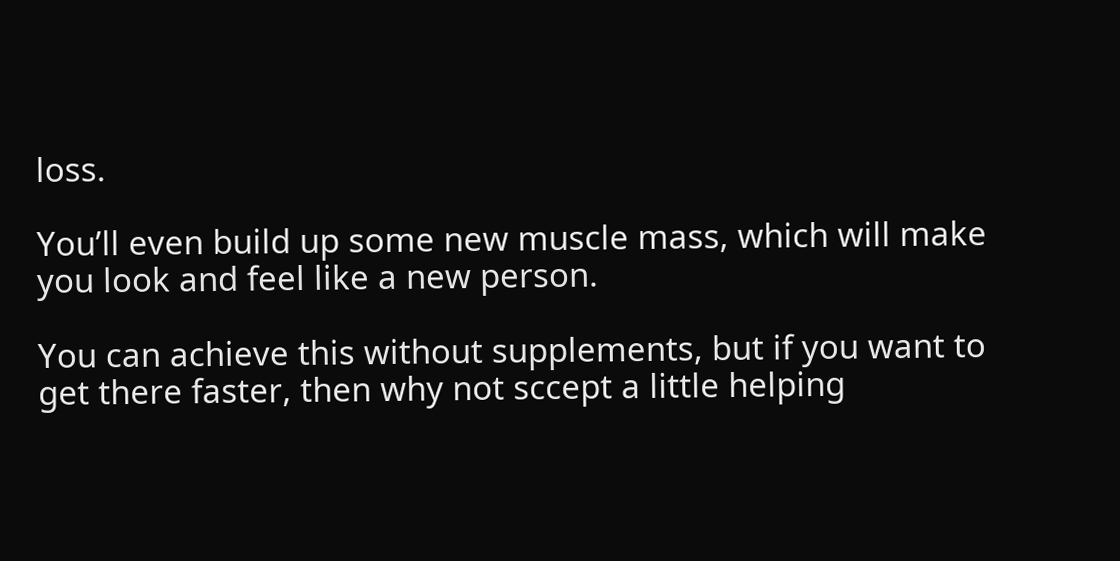loss.

You’ll even build up some new muscle mass, which will make you look and feel like a new person.

You can achieve this without supplements, but if you want to get there faster, then why not sccept a little helping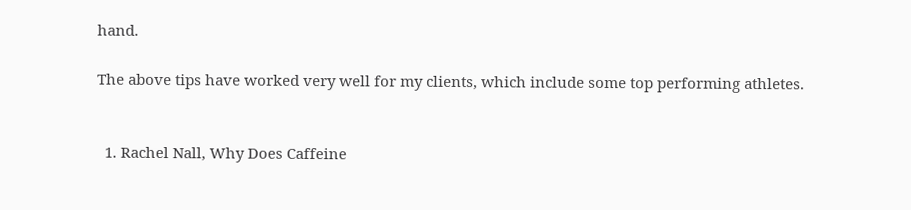hand.

The above tips have worked very well for my clients, which include some top performing athletes.


  1. Rachel Nall, Why Does Caffeine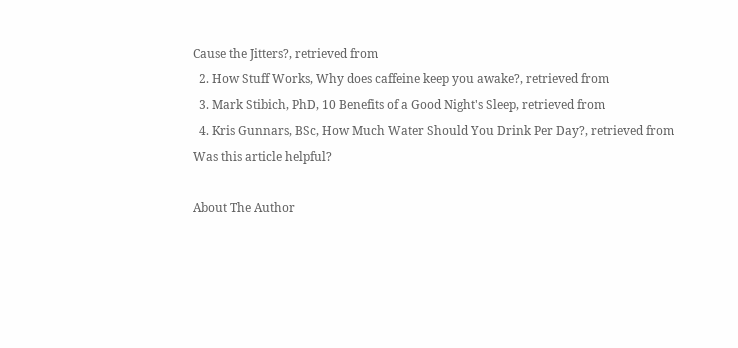Cause the Jitters?, retrieved from
  2. How Stuff Works, Why does caffeine keep you awake?, retrieved from
  3. Mark Stibich, PhD, 10 Benefits of a Good Night's Sleep, retrieved from
  4. Kris Gunnars, BSc, How Much Water Should You Drink Per Day?, retrieved from
Was this article helpful?

About The Author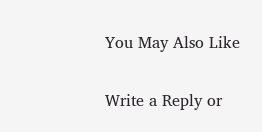You May Also Like

Write a Reply or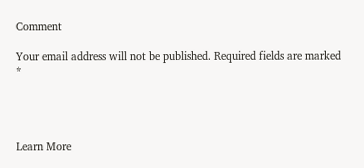Comment

Your email address will not be published. Required fields are marked *




Learn More